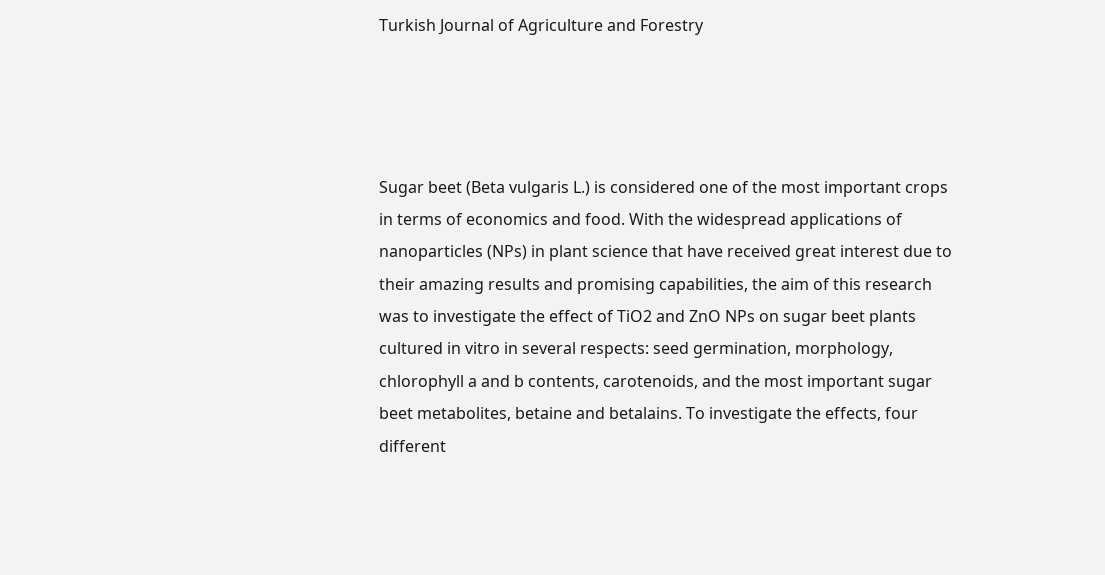Turkish Journal of Agriculture and Forestry




Sugar beet (Beta vulgaris L.) is considered one of the most important crops in terms of economics and food. With the widespread applications of nanoparticles (NPs) in plant science that have received great interest due to their amazing results and promising capabilities, the aim of this research was to investigate the effect of TiO2 and ZnO NPs on sugar beet plants cultured in vitro in several respects: seed germination, morphology, chlorophyll a and b contents, carotenoids, and the most important sugar beet metabolites, betaine and betalains. To investigate the effects, four different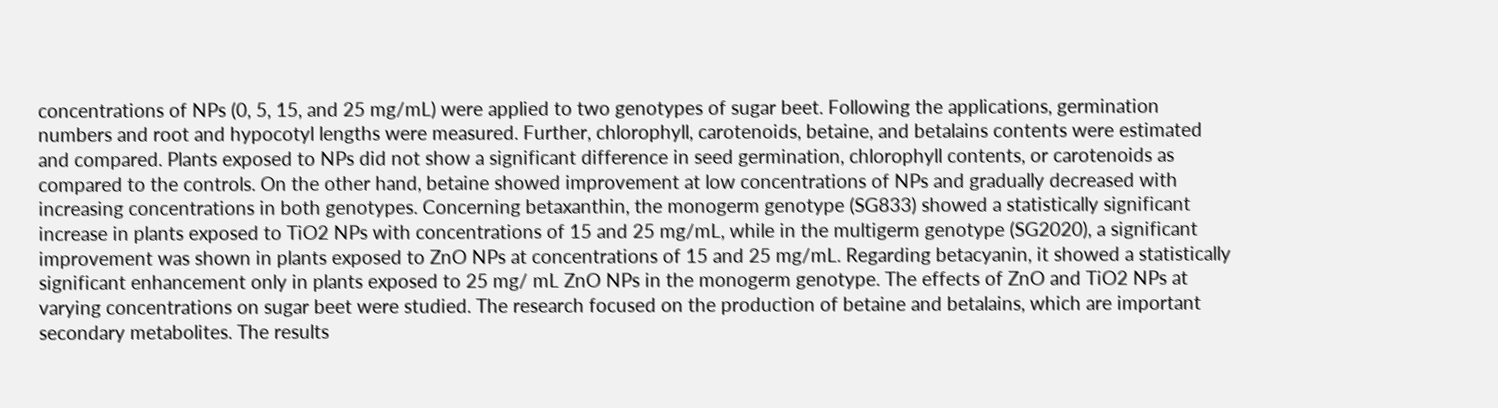concentrations of NPs (0, 5, 15, and 25 mg/mL) were applied to two genotypes of sugar beet. Following the applications, germination numbers and root and hypocotyl lengths were measured. Further, chlorophyll, carotenoids, betaine, and betalains contents were estimated and compared. Plants exposed to NPs did not show a significant difference in seed germination, chlorophyll contents, or carotenoids as compared to the controls. On the other hand, betaine showed improvement at low concentrations of NPs and gradually decreased with increasing concentrations in both genotypes. Concerning betaxanthin, the monogerm genotype (SG833) showed a statistically significant increase in plants exposed to TiO2 NPs with concentrations of 15 and 25 mg/mL, while in the multigerm genotype (SG2020), a significant improvement was shown in plants exposed to ZnO NPs at concentrations of 15 and 25 mg/mL. Regarding betacyanin, it showed a statistically significant enhancement only in plants exposed to 25 mg/ mL ZnO NPs in the monogerm genotype. The effects of ZnO and TiO2 NPs at varying concentrations on sugar beet were studied. The research focused on the production of betaine and betalains, which are important secondary metabolites. The results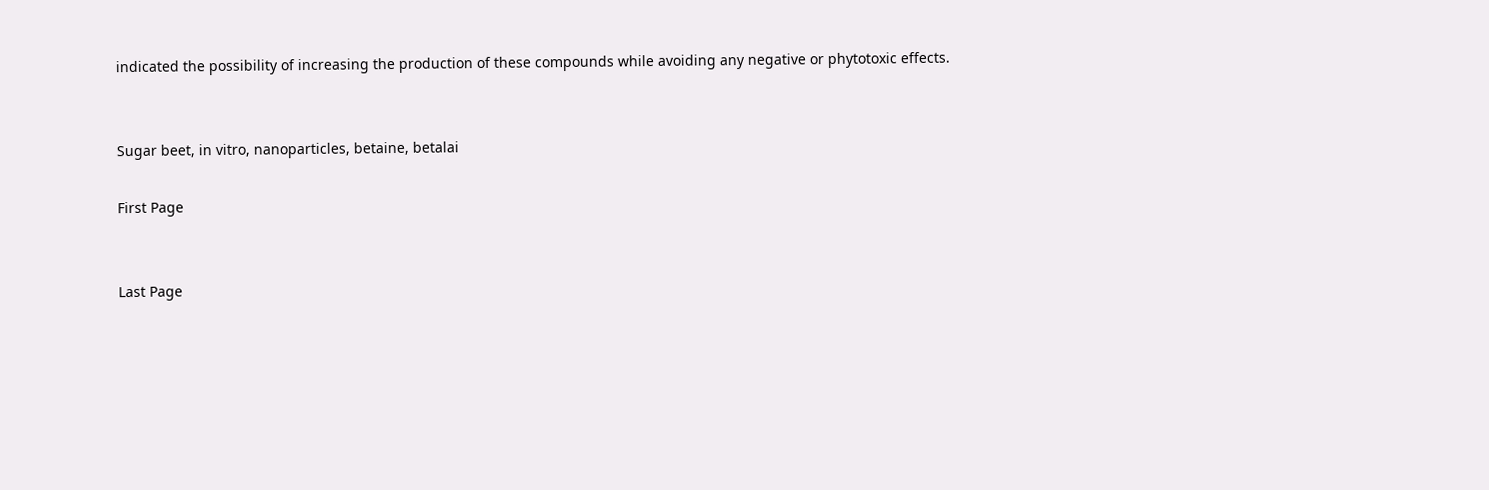indicated the possibility of increasing the production of these compounds while avoiding any negative or phytotoxic effects.


Sugar beet, in vitro, nanoparticles, betaine, betalai

First Page


Last Page